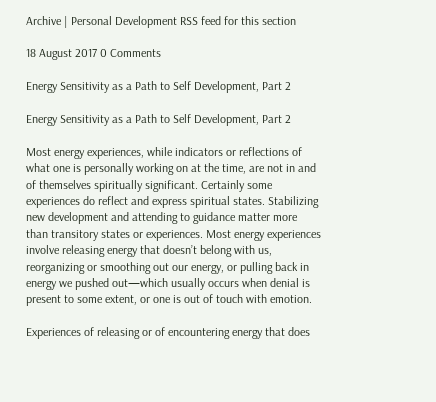Archive | Personal Development RSS feed for this section

18 August 2017 0 Comments

Energy Sensitivity as a Path to Self Development, Part 2

Energy Sensitivity as a Path to Self Development, Part 2

Most energy experiences, while indicators or reflections of what one is personally working on at the time, are not in and of themselves spiritually significant. Certainly some experiences do reflect and express spiritual states. Stabilizing new development and attending to guidance matter more than transitory states or experiences. Most energy experiences involve releasing energy that doesn’t belong with us, reorganizing or smoothing out our energy, or pulling back in energy we pushed out—which usually occurs when denial is present to some extent, or one is out of touch with emotion.

Experiences of releasing or of encountering energy that does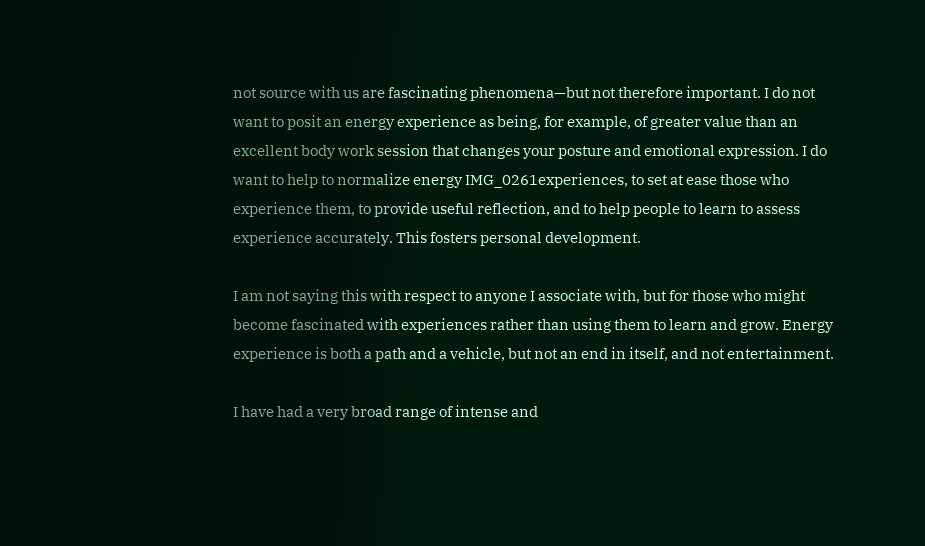not source with us are fascinating phenomena—but not therefore important. I do not want to posit an energy experience as being, for example, of greater value than an excellent body work session that changes your posture and emotional expression. I do want to help to normalize energy IMG_0261experiences, to set at ease those who experience them, to provide useful reflection, and to help people to learn to assess experience accurately. This fosters personal development.

I am not saying this with respect to anyone I associate with, but for those who might become fascinated with experiences rather than using them to learn and grow. Energy experience is both a path and a vehicle, but not an end in itself, and not entertainment.

I have had a very broad range of intense and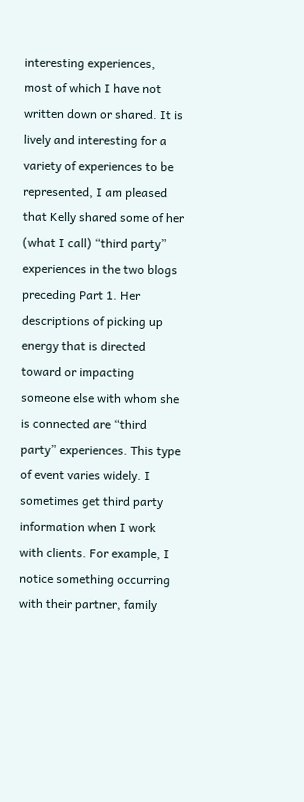interesting experiences, most of which I have not written down or shared. It is lively and interesting for a variety of experiences to be represented, I am pleased that Kelly shared some of her (what I call) “third party” experiences in the two blogs preceding Part 1. Her descriptions of picking up energy that is directed toward or impacting someone else with whom she is connected are “third party” experiences. This type of event varies widely. I sometimes get third party information when I work with clients. For example, I notice something occurring with their partner, family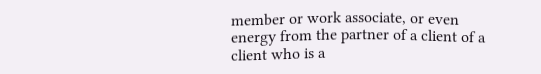member or work associate, or even energy from the partner of a client of a client who is a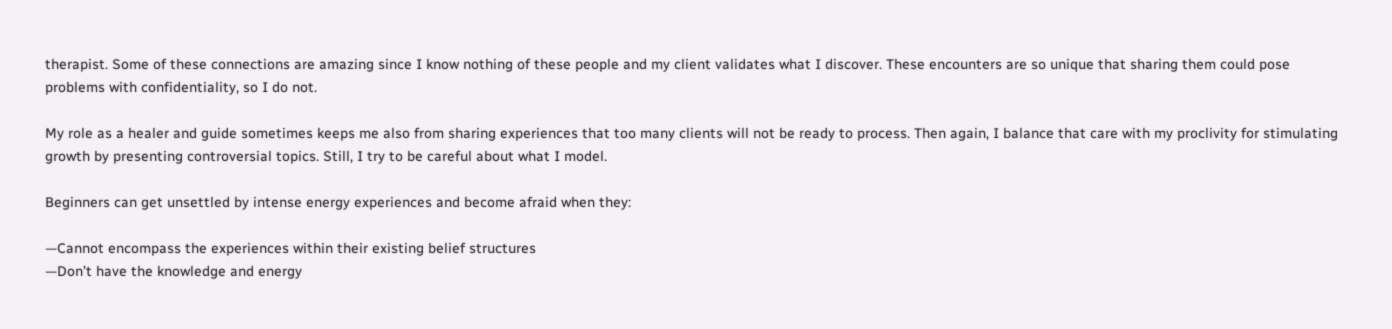therapist. Some of these connections are amazing since I know nothing of these people and my client validates what I discover. These encounters are so unique that sharing them could pose problems with confidentiality, so I do not.

My role as a healer and guide sometimes keeps me also from sharing experiences that too many clients will not be ready to process. Then again, I balance that care with my proclivity for stimulating growth by presenting controversial topics. Still, I try to be careful about what I model.

Beginners can get unsettled by intense energy experiences and become afraid when they:

—Cannot encompass the experiences within their existing belief structures
—Don’t have the knowledge and energy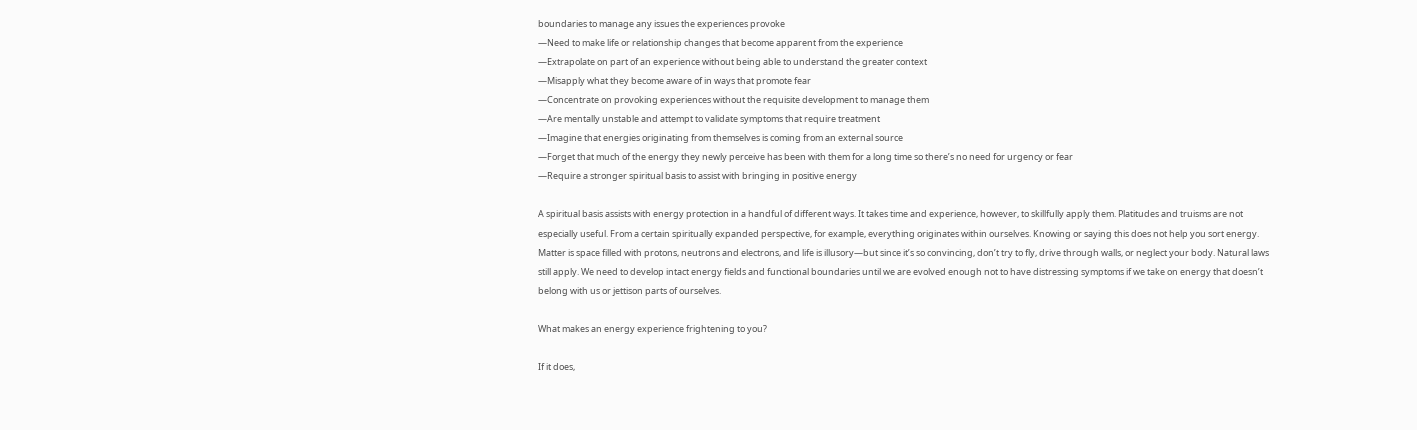boundaries to manage any issues the experiences provoke
—Need to make life or relationship changes that become apparent from the experience
—Extrapolate on part of an experience without being able to understand the greater context
—Misapply what they become aware of in ways that promote fear
—Concentrate on provoking experiences without the requisite development to manage them
—Are mentally unstable and attempt to validate symptoms that require treatment
—Imagine that energies originating from themselves is coming from an external source
—Forget that much of the energy they newly perceive has been with them for a long time so there’s no need for urgency or fear
—Require a stronger spiritual basis to assist with bringing in positive energy

A spiritual basis assists with energy protection in a handful of different ways. It takes time and experience, however, to skillfully apply them. Platitudes and truisms are not especially useful. From a certain spiritually expanded perspective, for example, everything originates within ourselves. Knowing or saying this does not help you sort energy. Matter is space filled with protons, neutrons and electrons, and life is illusory—but since it’s so convincing, don’t try to fly, drive through walls, or neglect your body. Natural laws still apply. We need to develop intact energy fields and functional boundaries until we are evolved enough not to have distressing symptoms if we take on energy that doesn’t belong with us or jettison parts of ourselves.

What makes an energy experience frightening to you?

If it does,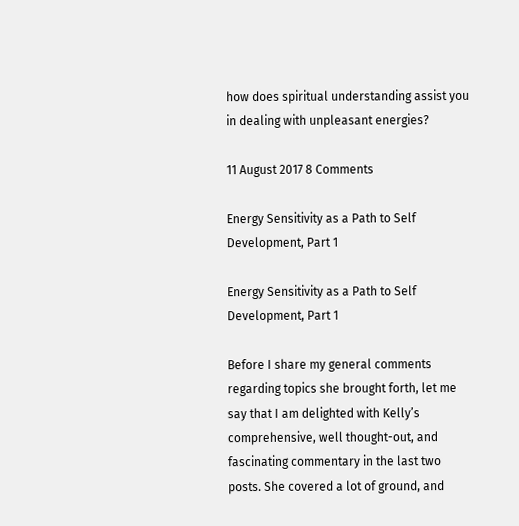how does spiritual understanding assist you in dealing with unpleasant energies?

11 August 2017 8 Comments

Energy Sensitivity as a Path to Self Development, Part 1

Energy Sensitivity as a Path to Self Development, Part 1

Before I share my general comments regarding topics she brought forth, let me say that I am delighted with Kelly’s comprehensive, well thought-out, and fascinating commentary in the last two posts. She covered a lot of ground, and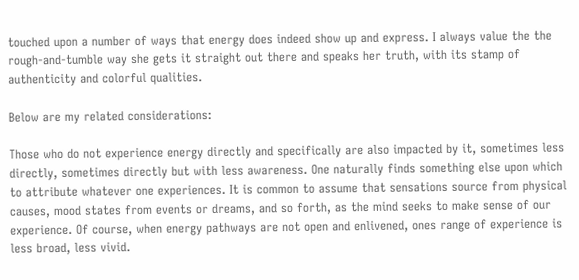touched upon a number of ways that energy does indeed show up and express. I always value the the rough-and-tumble way she gets it straight out there and speaks her truth, with its stamp of authenticity and colorful qualities.

Below are my related considerations:

Those who do not experience energy directly and specifically are also impacted by it, sometimes less directly, sometimes directly but with less awareness. One naturally finds something else upon which to attribute whatever one experiences. It is common to assume that sensations source from physical causes, mood states from events or dreams, and so forth, as the mind seeks to make sense of our experience. Of course, when energy pathways are not open and enlivened, ones range of experience is less broad, less vivid.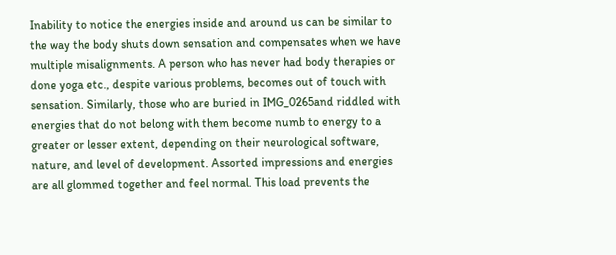Inability to notice the energies inside and around us can be similar to the way the body shuts down sensation and compensates when we have multiple misalignments. A person who has never had body therapies or done yoga etc., despite various problems, becomes out of touch with sensation. Similarly, those who are buried in IMG_0265and riddled with energies that do not belong with them become numb to energy to a greater or lesser extent, depending on their neurological software, nature, and level of development. Assorted impressions and energies are all glommed together and feel normal. This load prevents the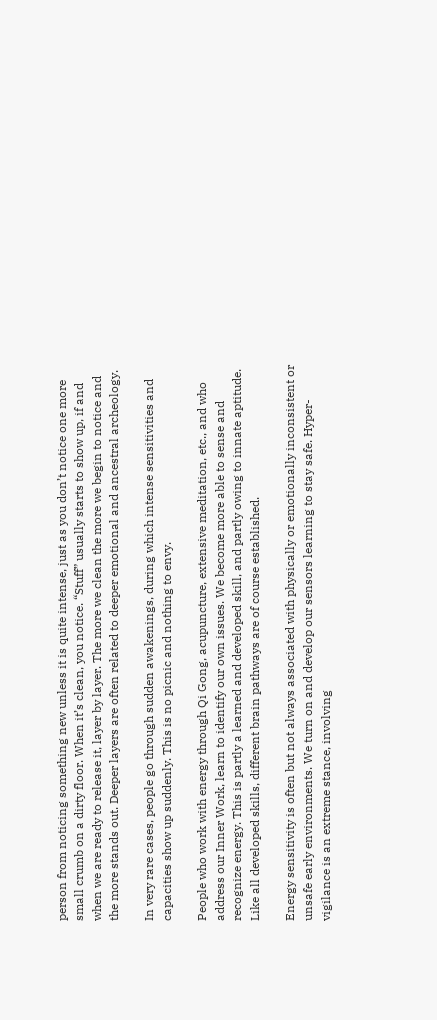person from noticing something new unless it is quite intense, just as you don’t notice one more small crumb on a dirty floor. When it’s clean, you notice. “Stuff” usually starts to show up, if and when we are ready to release it, layer by layer. The more we clean the more we begin to notice and the more stands out. Deeper layers are often related to deeper emotional and ancestral archeology.

In very rare cases, people go through sudden awakenings, during which intense sensitivities and capacities show up suddenly. This is no picnic and nothing to envy.

People who work with energy through Qi Gong, acupuncture, extensive meditation, etc., and who address our Inner Work, learn to identify our own issues. We become more able to sense and recognize energy. This is partly a learned and developed skill, and partly owing to innate aptitude. Like all developed skills, different brain pathways are of course established.

Energy sensitivity is often but not always associated with physically or emotionally inconsistent or unsafe early environments. We turn on and develop our sensors learning to stay safe. Hyper-vigilance is an extreme stance, involving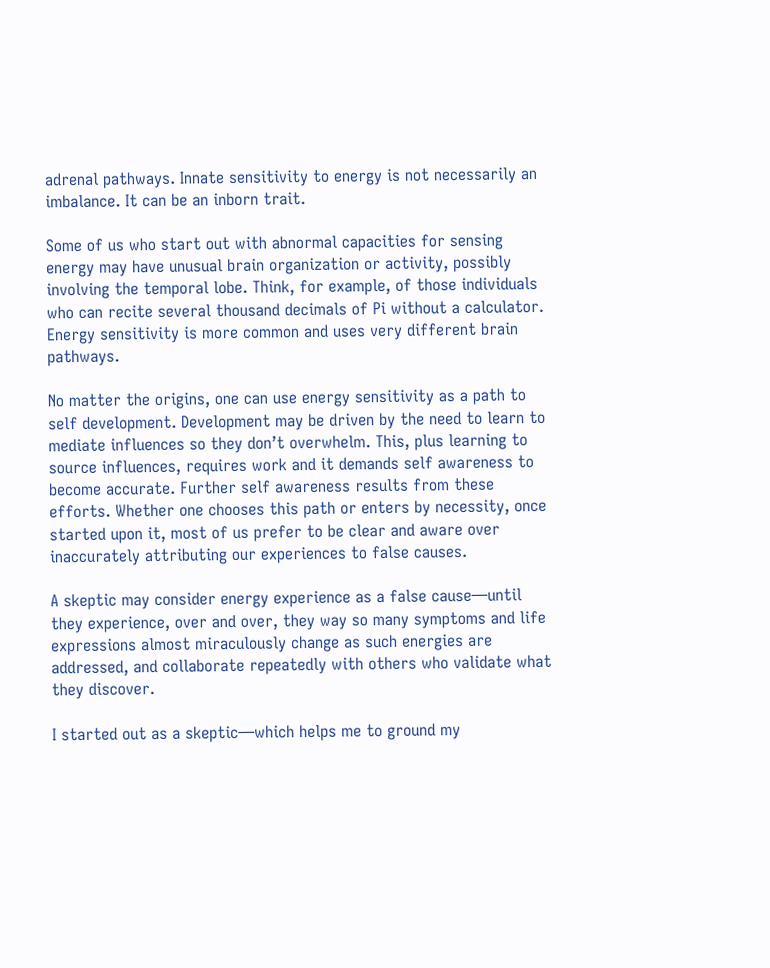adrenal pathways. Innate sensitivity to energy is not necessarily an imbalance. It can be an inborn trait.

Some of us who start out with abnormal capacities for sensing energy may have unusual brain organization or activity, possibly involving the temporal lobe. Think, for example, of those individuals who can recite several thousand decimals of Pi without a calculator. Energy sensitivity is more common and uses very different brain pathways.

No matter the origins, one can use energy sensitivity as a path to self development. Development may be driven by the need to learn to mediate influences so they don’t overwhelm. This, plus learning to source influences, requires work and it demands self awareness to become accurate. Further self awareness results from these efforts. Whether one chooses this path or enters by necessity, once started upon it, most of us prefer to be clear and aware over inaccurately attributing our experiences to false causes.

A skeptic may consider energy experience as a false cause—until they experience, over and over, they way so many symptoms and life expressions almost miraculously change as such energies are addressed, and collaborate repeatedly with others who validate what they discover.

I started out as a skeptic—which helps me to ground my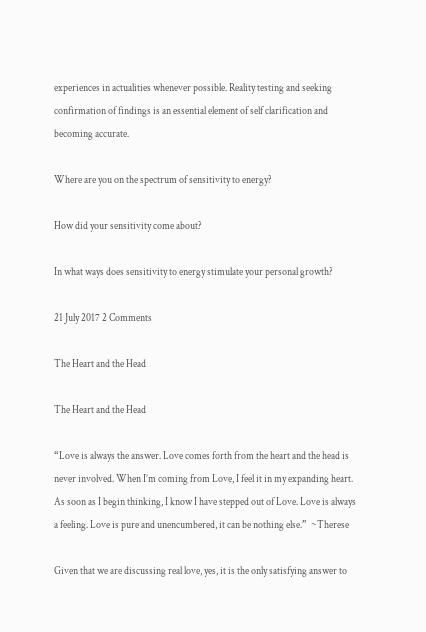experiences in actualities whenever possible. Reality testing and seeking confirmation of findings is an essential element of self clarification and becoming accurate.

Where are you on the spectrum of sensitivity to energy?

How did your sensitivity come about?

In what ways does sensitivity to energy stimulate your personal growth?

21 July 2017 2 Comments

The Heart and the Head

The Heart and the Head

“Love is always the answer. Love comes forth from the heart and the head is never involved. When I’m coming from Love, I feel it in my expanding heart. As soon as I begin thinking, I know I have stepped out of Love. Love is always a feeling. Love is pure and unencumbered, it can be nothing else.”  ~Therese

Given that we are discussing real love, yes, it is the only satisfying answer to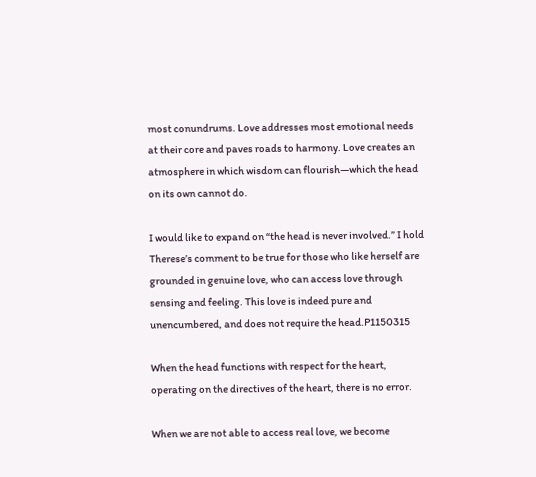most conundrums. Love addresses most emotional needs at their core and paves roads to harmony. Love creates an atmosphere in which wisdom can flourish—which the head on its own cannot do.

I would like to expand on “the head is never involved.” I hold Therese’s comment to be true for those who like herself are grounded in genuine love, who can access love through sensing and feeling. This love is indeed pure and unencumbered, and does not require the head.P1150315

When the head functions with respect for the heart, operating on the directives of the heart, there is no error.

When we are not able to access real love, we become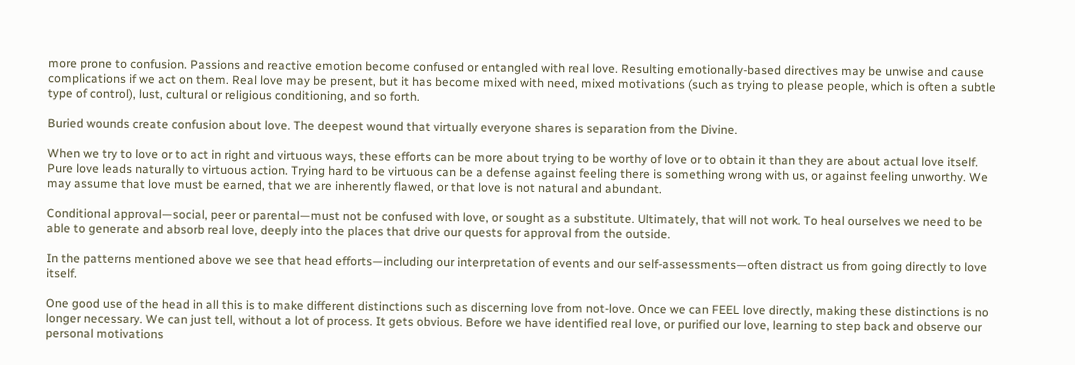more prone to confusion. Passions and reactive emotion become confused or entangled with real love. Resulting emotionally-based directives may be unwise and cause complications if we act on them. Real love may be present, but it has become mixed with need, mixed motivations (such as trying to please people, which is often a subtle type of control), lust, cultural or religious conditioning, and so forth.

Buried wounds create confusion about love. The deepest wound that virtually everyone shares is separation from the Divine.

When we try to love or to act in right and virtuous ways, these efforts can be more about trying to be worthy of love or to obtain it than they are about actual love itself. Pure love leads naturally to virtuous action. Trying hard to be virtuous can be a defense against feeling there is something wrong with us, or against feeling unworthy. We may assume that love must be earned, that we are inherently flawed, or that love is not natural and abundant.

Conditional approval—social, peer or parental—must not be confused with love, or sought as a substitute. Ultimately, that will not work. To heal ourselves we need to be able to generate and absorb real love, deeply into the places that drive our quests for approval from the outside.

In the patterns mentioned above we see that head efforts—including our interpretation of events and our self-assessments—often distract us from going directly to love itself.

One good use of the head in all this is to make different distinctions such as discerning love from not-love. Once we can FEEL love directly, making these distinctions is no longer necessary. We can just tell, without a lot of process. It gets obvious. Before we have identified real love, or purified our love, learning to step back and observe our personal motivations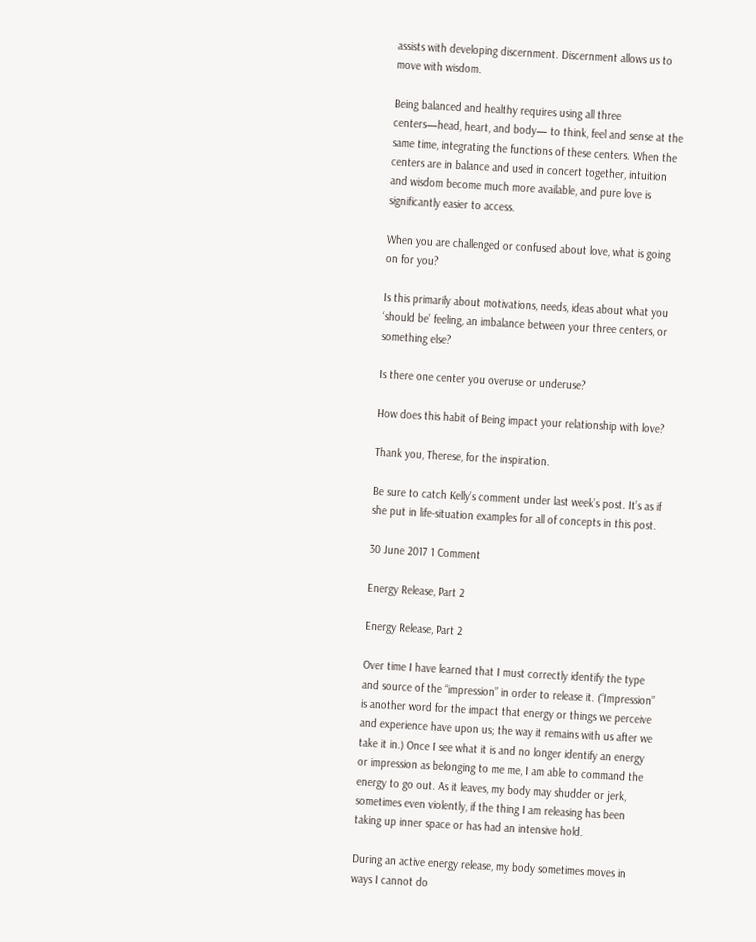assists with developing discernment. Discernment allows us to move with wisdom.

Being balanced and healthy requires using all three centers—head, heart, and body— to think, feel and sense at the same time, integrating the functions of these centers. When the centers are in balance and used in concert together, intuition and wisdom become much more available, and pure love is significantly easier to access.

When you are challenged or confused about love, what is going on for you?

Is this primarily about motivations, needs, ideas about what you ‘should be’ feeling, an imbalance between your three centers, or something else?

Is there one center you overuse or underuse?

How does this habit of Being impact your relationship with love?

Thank you, Therese, for the inspiration.

Be sure to catch Kelly’s comment under last week’s post. It’s as if she put in life-situation examples for all of concepts in this post.

30 June 2017 1 Comment

Energy Release, Part 2

Energy Release, Part 2

Over time I have learned that I must correctly identify the type and source of the “impression” in order to release it. (“Impression” is another word for the impact that energy or things we perceive and experience have upon us; the way it remains with us after we take it in.) Once I see what it is and no longer identify an energy or impression as belonging to me me, I am able to command the energy to go out. As it leaves, my body may shudder or jerk, sometimes even violently, if the thing I am releasing has been taking up inner space or has had an intensive hold.

During an active energy release, my body sometimes moves in ways I cannot do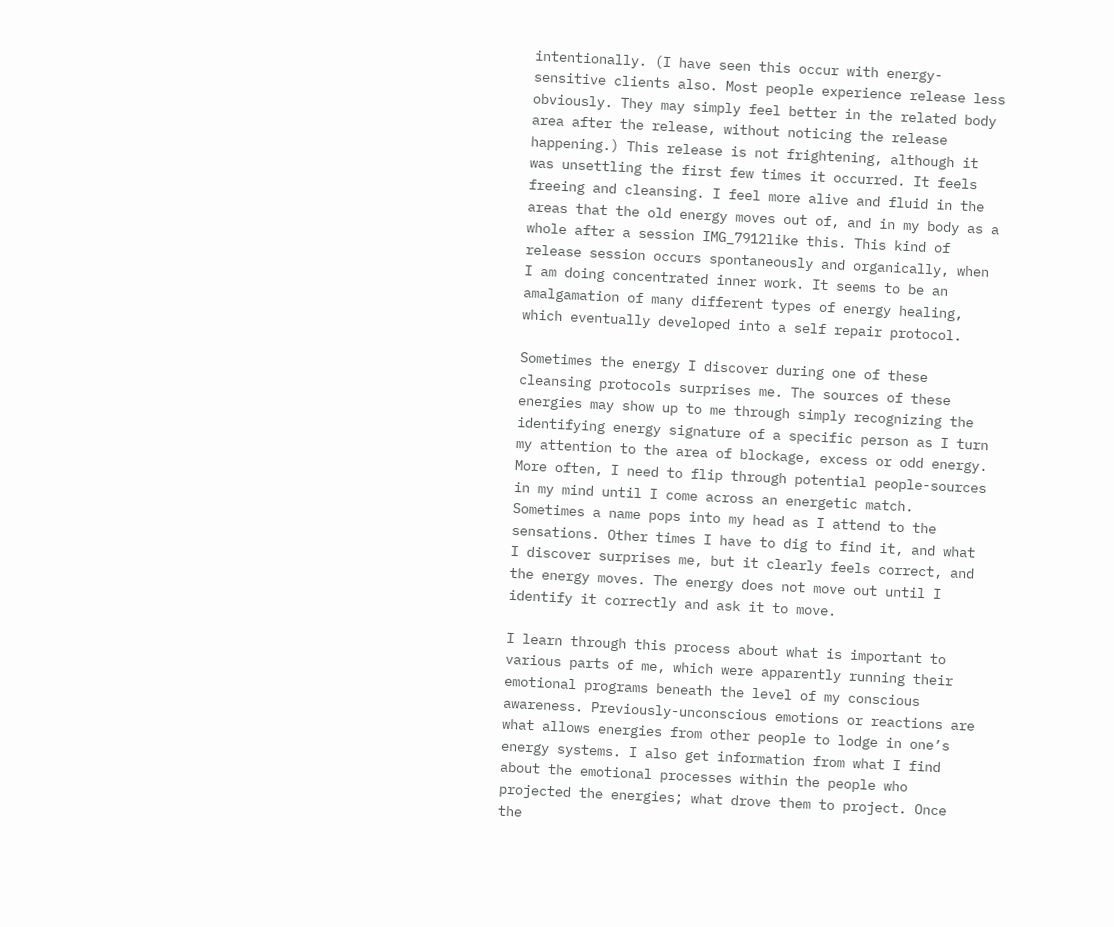intentionally. (I have seen this occur with energy-sensitive clients also. Most people experience release less obviously. They may simply feel better in the related body area after the release, without noticing the release happening.) This release is not frightening, although it was unsettling the first few times it occurred. It feels freeing and cleansing. I feel more alive and fluid in the areas that the old energy moves out of, and in my body as a whole after a session IMG_7912like this. This kind of release session occurs spontaneously and organically, when I am doing concentrated inner work. It seems to be an amalgamation of many different types of energy healing, which eventually developed into a self repair protocol.

Sometimes the energy I discover during one of these cleansing protocols surprises me. The sources of these energies may show up to me through simply recognizing the identifying energy signature of a specific person as I turn my attention to the area of blockage, excess or odd energy. More often, I need to flip through potential people-sources in my mind until I come across an energetic match. Sometimes a name pops into my head as I attend to the sensations. Other times I have to dig to find it, and what I discover surprises me, but it clearly feels correct, and the energy moves. The energy does not move out until I identify it correctly and ask it to move.

I learn through this process about what is important to various parts of me, which were apparently running their emotional programs beneath the level of my conscious awareness. Previously-unconscious emotions or reactions are what allows energies from other people to lodge in one’s energy systems. I also get information from what I find about the emotional processes within the people who projected the energies; what drove them to project. Once the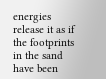energies release it as if the footprints in the sand have been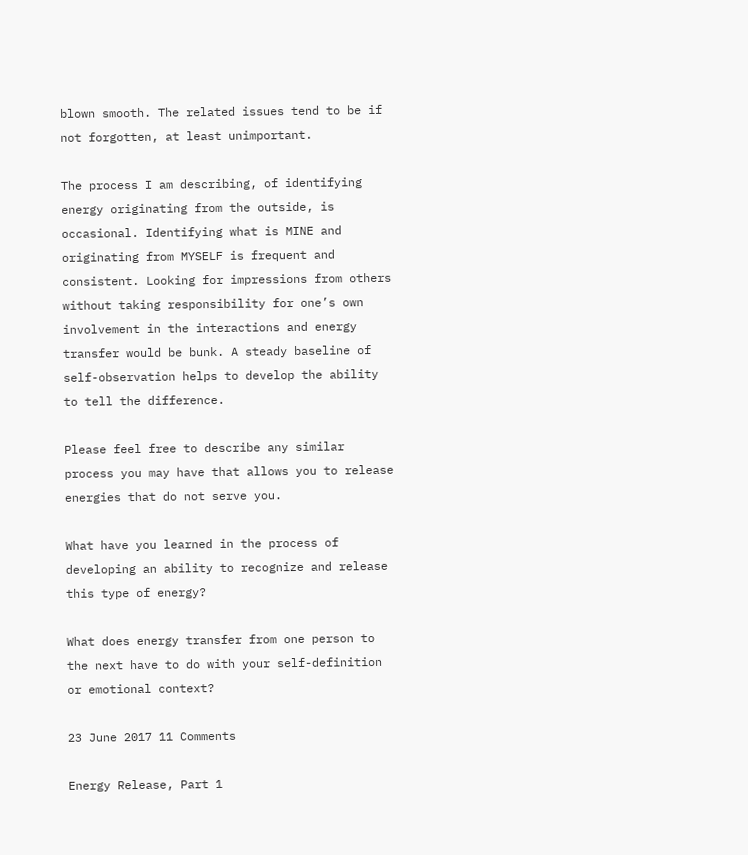blown smooth. The related issues tend to be if not forgotten, at least unimportant.

The process I am describing, of identifying energy originating from the outside, is occasional. Identifying what is MINE and originating from MYSELF is frequent and consistent. Looking for impressions from others without taking responsibility for one’s own involvement in the interactions and energy transfer would be bunk. A steady baseline of self-observation helps to develop the ability to tell the difference.

Please feel free to describe any similar process you may have that allows you to release energies that do not serve you.

What have you learned in the process of developing an ability to recognize and release this type of energy?

What does energy transfer from one person to the next have to do with your self-definition or emotional context?

23 June 2017 11 Comments

Energy Release, Part 1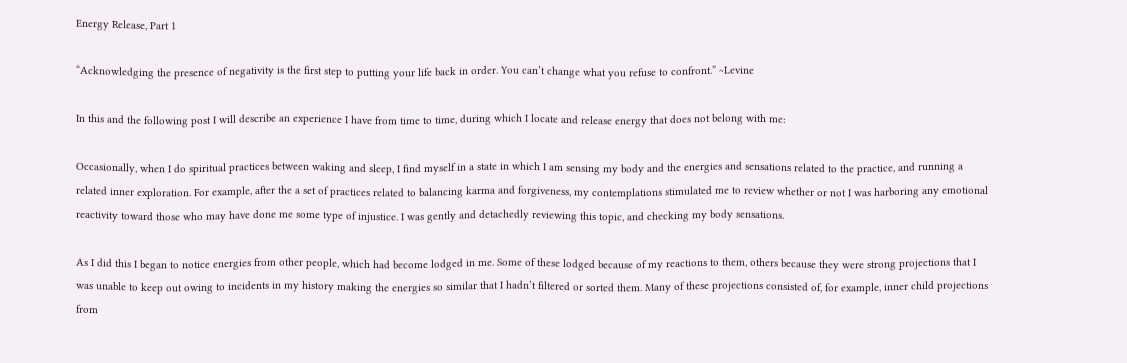Energy Release, Part 1

“Acknowledging the presence of negativity is the first step to putting your life back in order. You can’t change what you refuse to confront.” ~Levine

In this and the following post I will describe an experience I have from time to time, during which I locate and release energy that does not belong with me:

Occasionally, when I do spiritual practices between waking and sleep, I find myself in a state in which I am sensing my body and the energies and sensations related to the practice, and running a related inner exploration. For example, after the a set of practices related to balancing karma and forgiveness, my contemplations stimulated me to review whether or not I was harboring any emotional reactivity toward those who may have done me some type of injustice. I was gently and detachedly reviewing this topic, and checking my body sensations.

As I did this I began to notice energies from other people, which had become lodged in me. Some of these lodged because of my reactions to them, others because they were strong projections that I was unable to keep out owing to incidents in my history making the energies so similar that I hadn’t filtered or sorted them. Many of these projections consisted of, for example, inner child projections from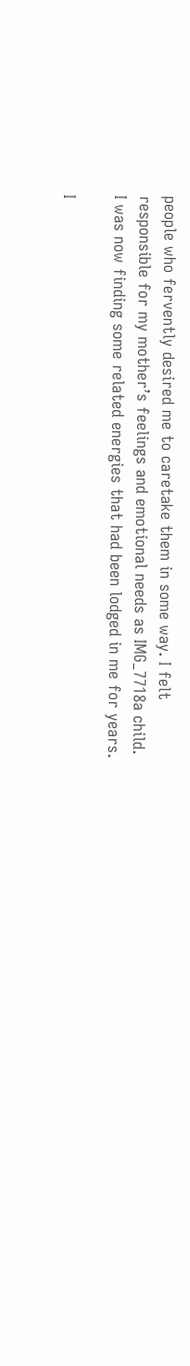people who fervently desired me to caretake them in some way. I felt responsible for my mother’s feelings and emotional needs as IMG_7718a child. I was now finding some related energies that had been lodged in me for years.

I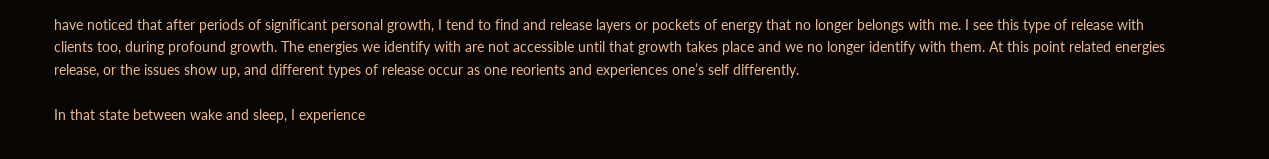have noticed that after periods of significant personal growth, I tend to find and release layers or pockets of energy that no longer belongs with me. I see this type of release with clients too, during profound growth. The energies we identify with are not accessible until that growth takes place and we no longer identify with them. At this point related energies release, or the issues show up, and different types of release occur as one reorients and experiences one’s self differently.

In that state between wake and sleep, I experience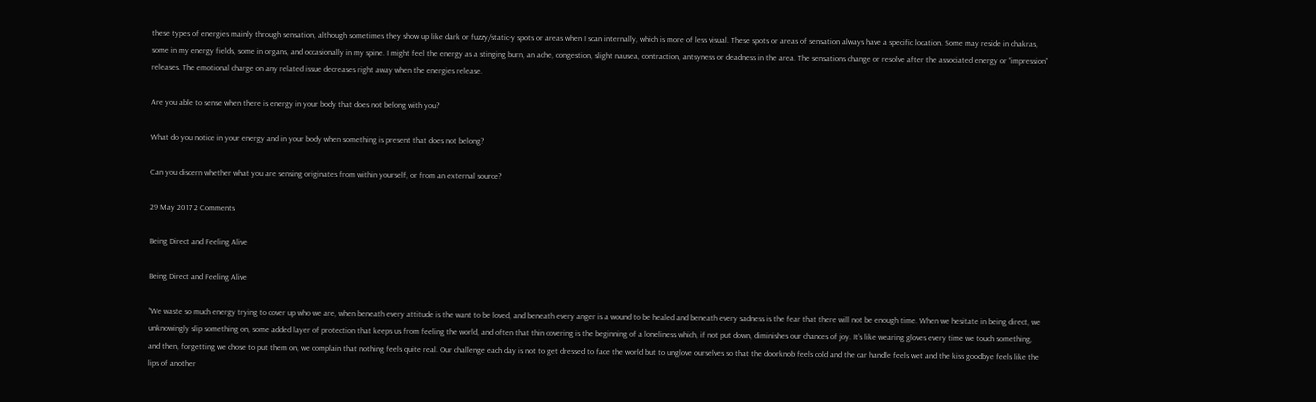these types of energies mainly through sensation, although sometimes they show up like dark or fuzzy/static-y spots or areas when I scan internally, which is more of less visual. These spots or areas of sensation always have a specific location. Some may reside in chakras, some in my energy fields, some in organs, and occasionally in my spine. I might feel the energy as a stinging burn, an ache, congestion, slight nausea, contraction, antsyness or deadness in the area. The sensations change or resolve after the associated energy or “impression” releases. The emotional charge on any related issue decreases right away when the energies release.

Are you able to sense when there is energy in your body that does not belong with you?

What do you notice in your energy and in your body when something is present that does not belong?

Can you discern whether what you are sensing originates from within yourself, or from an external source?

29 May 2017 2 Comments

Being Direct and Feeling Alive

Being Direct and Feeling Alive

“We waste so much energy trying to cover up who we are, when beneath every attitude is the want to be loved, and beneath every anger is a wound to be healed and beneath every sadness is the fear that there will not be enough time. When we hesitate in being direct, we unknowingly slip something on, some added layer of protection that keeps us from feeling the world, and often that thin covering is the beginning of a loneliness which, if not put down, diminishes our chances of joy. It’s like wearing gloves every time we touch something, and then, forgetting we chose to put them on, we complain that nothing feels quite real. Our challenge each day is not to get dressed to face the world but to unglove ourselves so that the doorknob feels cold and the car handle feels wet and the kiss goodbye feels like the lips of another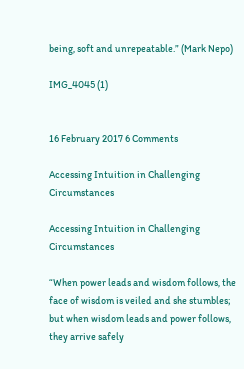being, soft and unrepeatable.” (Mark Nepo)

IMG_4045 (1)


16 February 2017 6 Comments

Accessing Intuition in Challenging Circumstances

Accessing Intuition in Challenging Circumstances

“When power leads and wisdom follows, the face of wisdom is veiled and she stumbles; but when wisdom leads and power follows, they arrive safely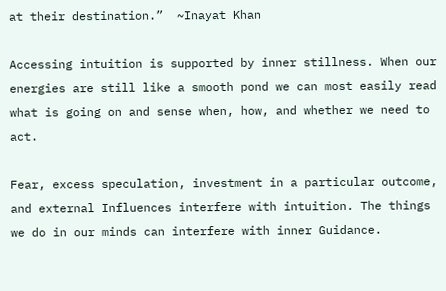at their destination.”  ~Inayat Khan

Accessing intuition is supported by inner stillness. When our energies are still like a smooth pond we can most easily read what is going on and sense when, how, and whether we need to act.

Fear, excess speculation, investment in a particular outcome, and external Influences interfere with intuition. The things we do in our minds can interfere with inner Guidance.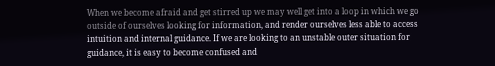When we become afraid and get stirred up we may well get into a loop in which we go outside of ourselves looking for information, and render ourselves less able to access intuition and internal guidance. If we are looking to an unstable outer situation for guidance, it is easy to become confused and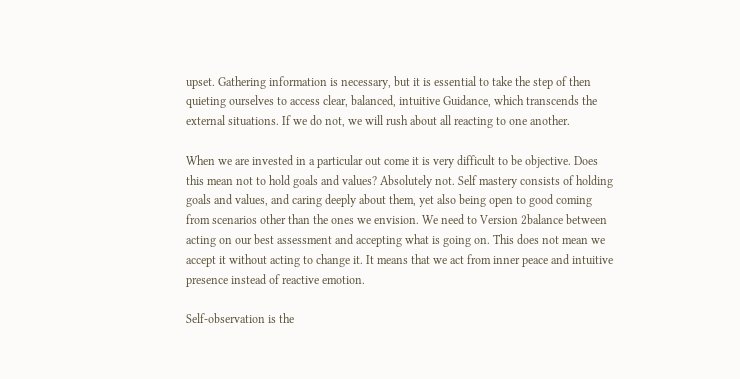upset. Gathering information is necessary, but it is essential to take the step of then quieting ourselves to access clear, balanced, intuitive Guidance, which transcends the external situations. If we do not, we will rush about all reacting to one another.

When we are invested in a particular out come it is very difficult to be objective. Does this mean not to hold goals and values? Absolutely not. Self mastery consists of holding goals and values, and caring deeply about them, yet also being open to good coming from scenarios other than the ones we envision. We need to Version 2balance between acting on our best assessment and accepting what is going on. This does not mean we accept it without acting to change it. It means that we act from inner peace and intuitive presence instead of reactive emotion.

Self-observation is the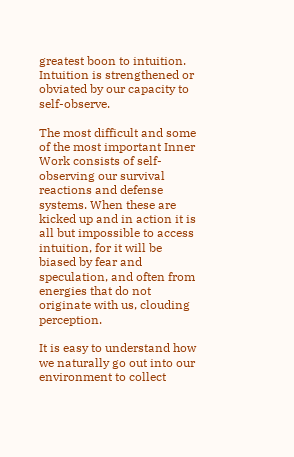greatest boon to intuition. Intuition is strengthened or obviated by our capacity to self-observe.

The most difficult and some of the most important Inner Work consists of self-observing our survival reactions and defense systems. When these are kicked up and in action it is all but impossible to access intuition, for it will be biased by fear and speculation, and often from energies that do not originate with us, clouding perception.

It is easy to understand how we naturally go out into our environment to collect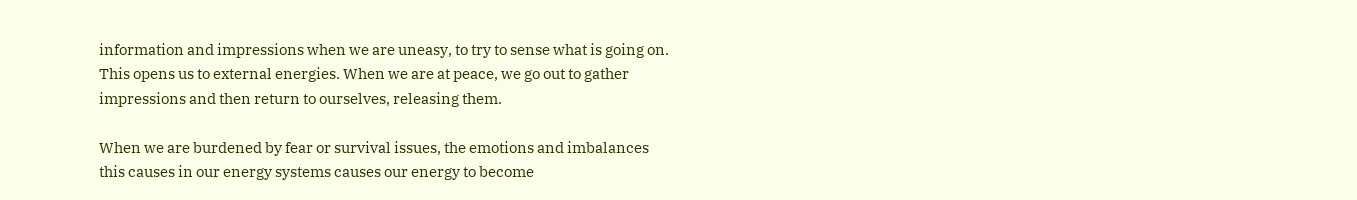information and impressions when we are uneasy, to try to sense what is going on. This opens us to external energies. When we are at peace, we go out to gather impressions and then return to ourselves, releasing them.

When we are burdened by fear or survival issues, the emotions and imbalances this causes in our energy systems causes our energy to become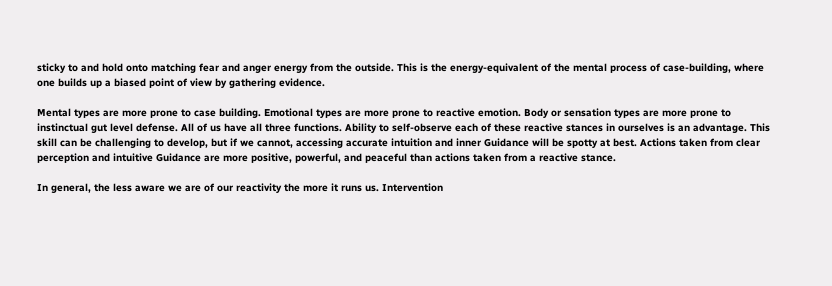sticky to and hold onto matching fear and anger energy from the outside. This is the energy-equivalent of the mental process of case-building, where one builds up a biased point of view by gathering evidence.

Mental types are more prone to case building. Emotional types are more prone to reactive emotion. Body or sensation types are more prone to instinctual gut level defense. All of us have all three functions. Ability to self-observe each of these reactive stances in ourselves is an advantage. This skill can be challenging to develop, but if we cannot, accessing accurate intuition and inner Guidance will be spotty at best. Actions taken from clear perception and intuitive Guidance are more positive, powerful, and peaceful than actions taken from a reactive stance.

In general, the less aware we are of our reactivity the more it runs us. Intervention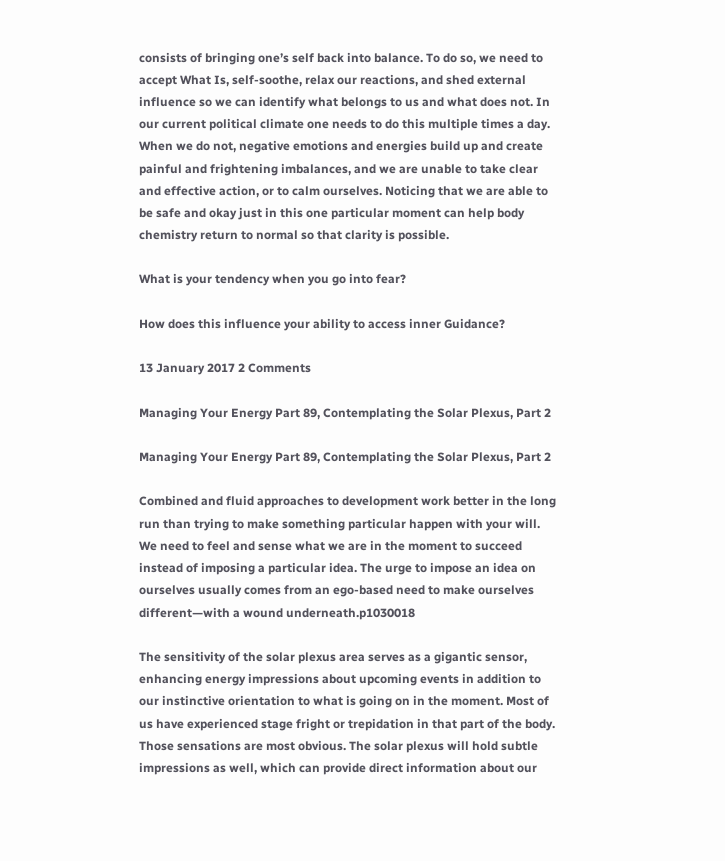consists of bringing one’s self back into balance. To do so, we need to accept What Is, self-soothe, relax our reactions, and shed external influence so we can identify what belongs to us and what does not. In our current political climate one needs to do this multiple times a day. When we do not, negative emotions and energies build up and create painful and frightening imbalances, and we are unable to take clear and effective action, or to calm ourselves. Noticing that we are able to be safe and okay just in this one particular moment can help body chemistry return to normal so that clarity is possible.

What is your tendency when you go into fear?

How does this influence your ability to access inner Guidance?

13 January 2017 2 Comments

Managing Your Energy Part 89, Contemplating the Solar Plexus, Part 2

Managing Your Energy Part 89, Contemplating the Solar Plexus, Part 2

Combined and fluid approaches to development work better in the long run than trying to make something particular happen with your will. We need to feel and sense what we are in the moment to succeed instead of imposing a particular idea. The urge to impose an idea on ourselves usually comes from an ego-based need to make ourselves different—with a wound underneath.p1030018

The sensitivity of the solar plexus area serves as a gigantic sensor, enhancing energy impressions about upcoming events in addition to our instinctive orientation to what is going on in the moment. Most of us have experienced stage fright or trepidation in that part of the body. Those sensations are most obvious. The solar plexus will hold subtle impressions as well, which can provide direct information about our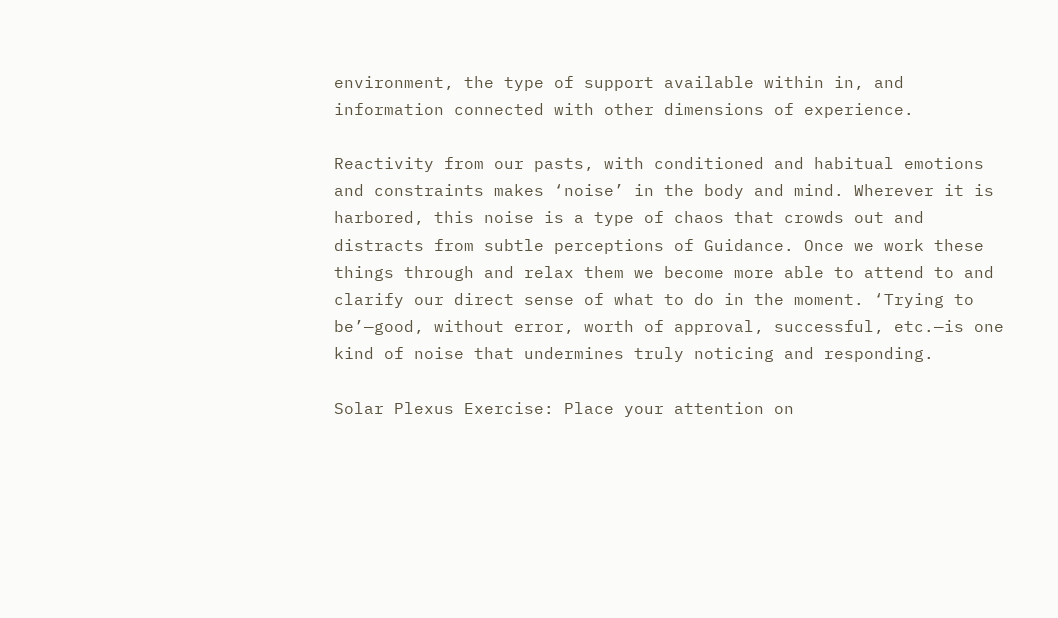environment, the type of support available within in, and information connected with other dimensions of experience.

Reactivity from our pasts, with conditioned and habitual emotions and constraints makes ‘noise’ in the body and mind. Wherever it is harbored, this noise is a type of chaos that crowds out and distracts from subtle perceptions of Guidance. Once we work these things through and relax them we become more able to attend to and clarify our direct sense of what to do in the moment. ‘Trying to be’—good, without error, worth of approval, successful, etc.—is one kind of noise that undermines truly noticing and responding.

Solar Plexus Exercise: Place your attention on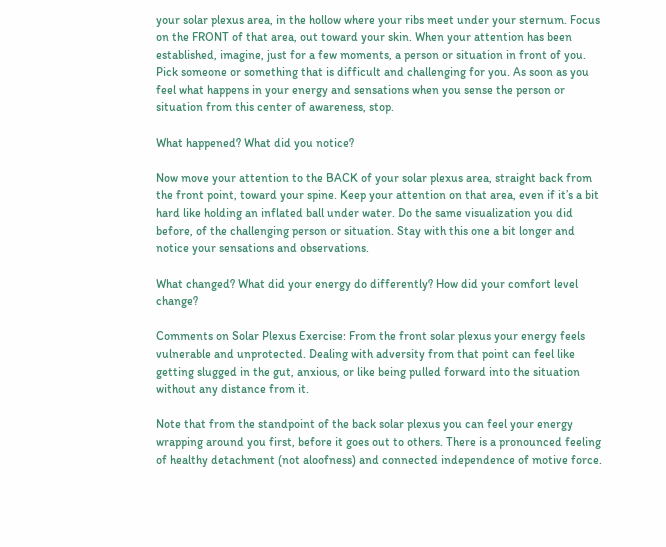your solar plexus area, in the hollow where your ribs meet under your sternum. Focus on the FRONT of that area, out toward your skin. When your attention has been established, imagine, just for a few moments, a person or situation in front of you. Pick someone or something that is difficult and challenging for you. As soon as you feel what happens in your energy and sensations when you sense the person or situation from this center of awareness, stop.

What happened? What did you notice?

Now move your attention to the BACK of your solar plexus area, straight back from the front point, toward your spine. Keep your attention on that area, even if it’s a bit hard like holding an inflated ball under water. Do the same visualization you did before, of the challenging person or situation. Stay with this one a bit longer and notice your sensations and observations.

What changed? What did your energy do differently? How did your comfort level change?

Comments on Solar Plexus Exercise: From the front solar plexus your energy feels vulnerable and unprotected. Dealing with adversity from that point can feel like getting slugged in the gut, anxious, or like being pulled forward into the situation without any distance from it.

Note that from the standpoint of the back solar plexus you can feel your energy wrapping around you first, before it goes out to others. There is a pronounced feeling of healthy detachment (not aloofness) and connected independence of motive force.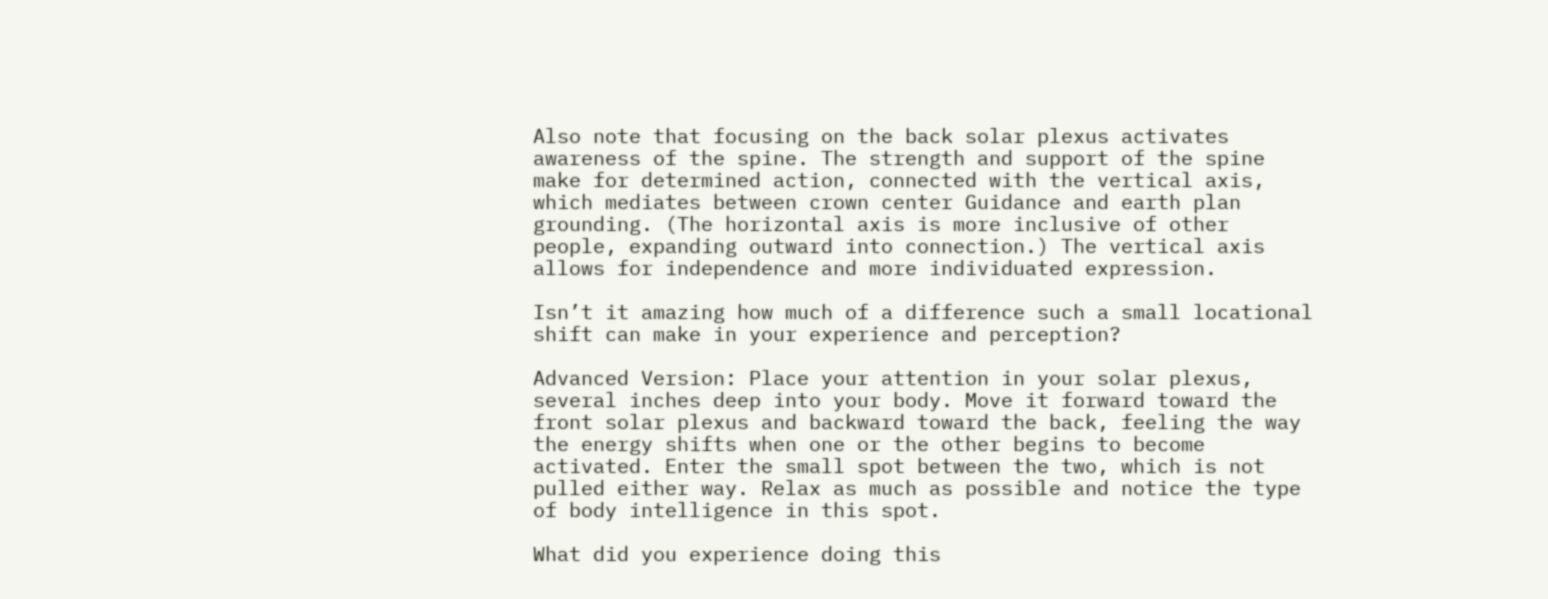Also note that focusing on the back solar plexus activates awareness of the spine. The strength and support of the spine make for determined action, connected with the vertical axis, which mediates between crown center Guidance and earth plan grounding. (The horizontal axis is more inclusive of other people, expanding outward into connection.) The vertical axis allows for independence and more individuated expression.

Isn’t it amazing how much of a difference such a small locational shift can make in your experience and perception?

Advanced Version: Place your attention in your solar plexus, several inches deep into your body. Move it forward toward the front solar plexus and backward toward the back, feeling the way the energy shifts when one or the other begins to become activated. Enter the small spot between the two, which is not pulled either way. Relax as much as possible and notice the type of body intelligence in this spot.

What did you experience doing this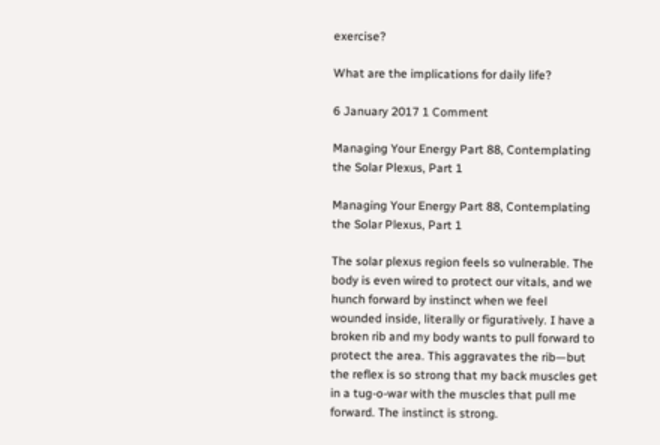exercise?

What are the implications for daily life?

6 January 2017 1 Comment

Managing Your Energy Part 88, Contemplating the Solar Plexus, Part 1

Managing Your Energy Part 88, Contemplating the Solar Plexus, Part 1

The solar plexus region feels so vulnerable. The body is even wired to protect our vitals, and we hunch forward by instinct when we feel wounded inside, literally or figuratively. I have a broken rib and my body wants to pull forward to protect the area. This aggravates the rib—but the reflex is so strong that my back muscles get in a tug-o-war with the muscles that pull me forward. The instinct is strong.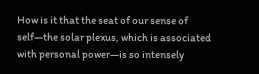How is it that the seat of our sense of self—the solar plexus, which is associated with personal power—is so intensely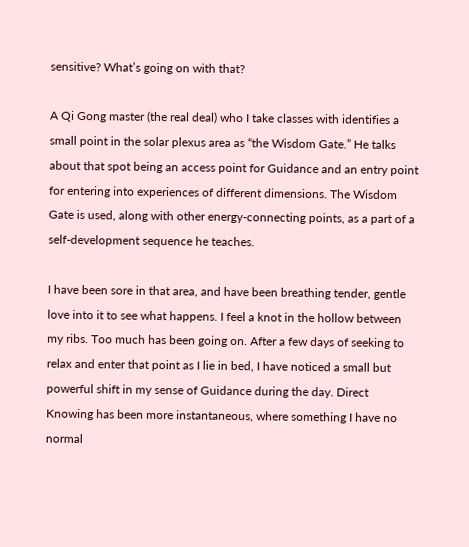sensitive? What’s going on with that?

A Qi Gong master (the real deal) who I take classes with identifies a small point in the solar plexus area as “the Wisdom Gate.” He talks about that spot being an access point for Guidance and an entry point for entering into experiences of different dimensions. The Wisdom Gate is used, along with other energy-connecting points, as a part of a self-development sequence he teaches.

I have been sore in that area, and have been breathing tender, gentle love into it to see what happens. I feel a knot in the hollow between my ribs. Too much has been going on. After a few days of seeking to relax and enter that point as I lie in bed, I have noticed a small but powerful shift in my sense of Guidance during the day. Direct Knowing has been more instantaneous, where something I have no normal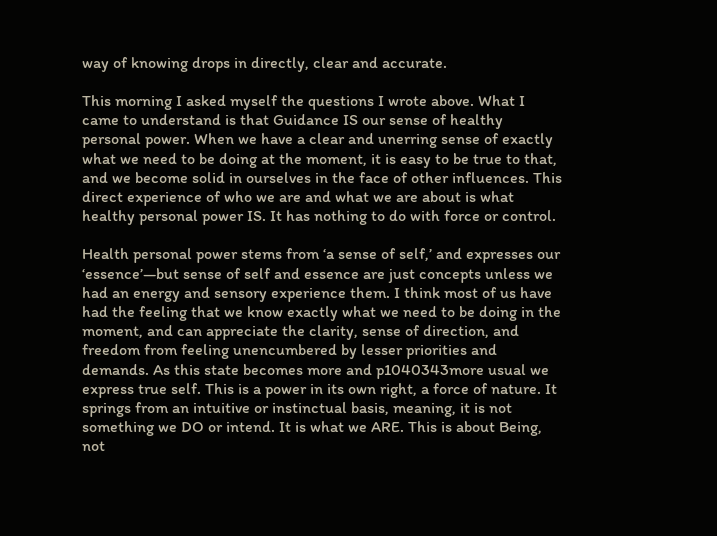way of knowing drops in directly, clear and accurate.

This morning I asked myself the questions I wrote above. What I came to understand is that Guidance IS our sense of healthy personal power. When we have a clear and unerring sense of exactly what we need to be doing at the moment, it is easy to be true to that, and we become solid in ourselves in the face of other influences. This direct experience of who we are and what we are about is what healthy personal power IS. It has nothing to do with force or control.

Health personal power stems from ‘a sense of self,’ and expresses our ‘essence’—but sense of self and essence are just concepts unless we had an energy and sensory experience them. I think most of us have had the feeling that we know exactly what we need to be doing in the moment, and can appreciate the clarity, sense of direction, and freedom from feeling unencumbered by lesser priorities and demands. As this state becomes more and p1040343more usual we express true self. This is a power in its own right, a force of nature. It springs from an intuitive or instinctual basis, meaning, it is not something we DO or intend. It is what we ARE. This is about Being, not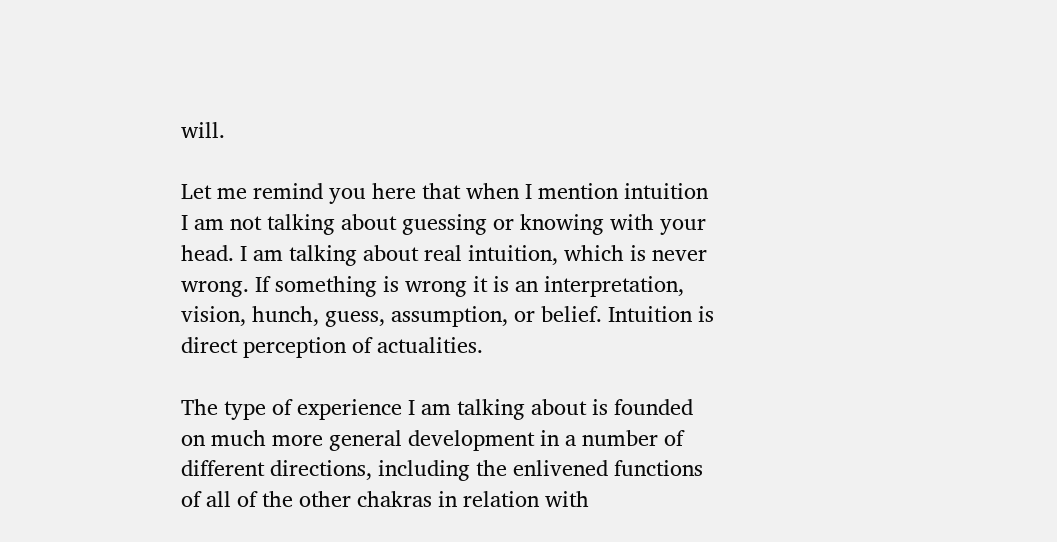will.

Let me remind you here that when I mention intuition I am not talking about guessing or knowing with your head. I am talking about real intuition, which is never wrong. If something is wrong it is an interpretation, vision, hunch, guess, assumption, or belief. Intuition is direct perception of actualities.

The type of experience I am talking about is founded on much more general development in a number of different directions, including the enlivened functions of all of the other chakras in relation with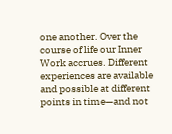one another. Over the course of life our Inner Work accrues. Different experiences are available and possible at different points in time—and not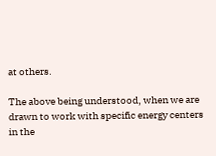at others.

The above being understood, when we are drawn to work with specific energy centers in the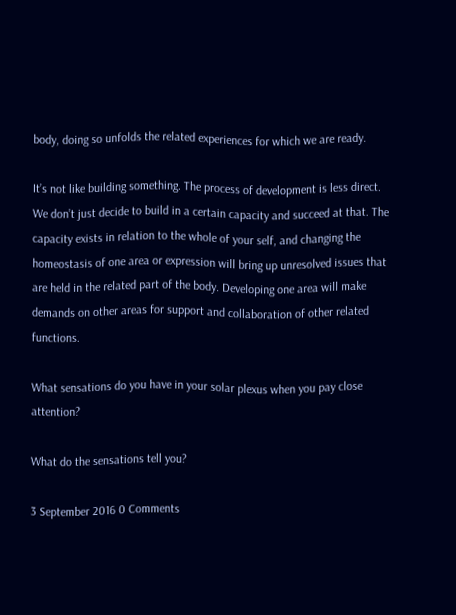body, doing so unfolds the related experiences for which we are ready.

It’s not like building something. The process of development is less direct. We don’t just decide to build in a certain capacity and succeed at that. The capacity exists in relation to the whole of your self, and changing the homeostasis of one area or expression will bring up unresolved issues that are held in the related part of the body. Developing one area will make demands on other areas for support and collaboration of other related functions.

What sensations do you have in your solar plexus when you pay close attention?

What do the sensations tell you?

3 September 2016 0 Comments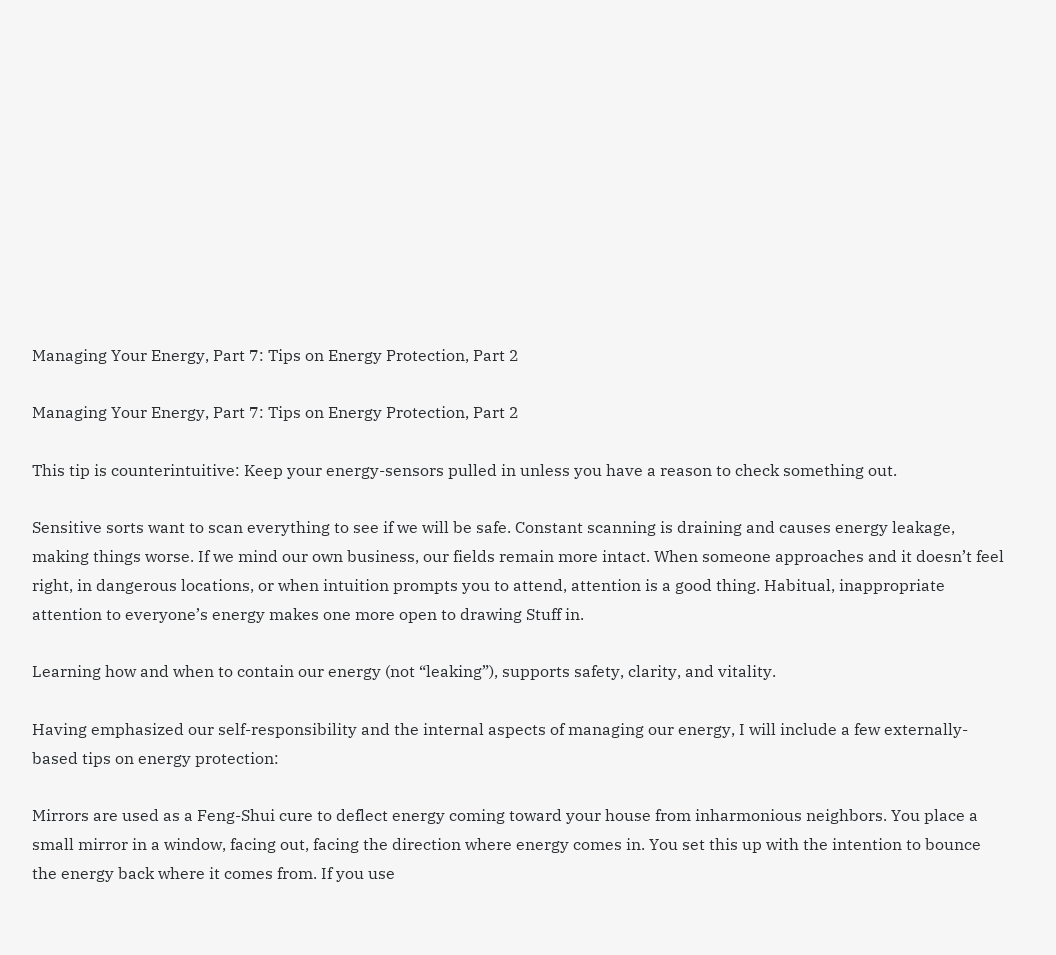Managing Your Energy, Part 7: Tips on Energy Protection, Part 2

Managing Your Energy, Part 7: Tips on Energy Protection, Part 2

This tip is counterintuitive: Keep your energy-sensors pulled in unless you have a reason to check something out.

Sensitive sorts want to scan everything to see if we will be safe. Constant scanning is draining and causes energy leakage, making things worse. If we mind our own business, our fields remain more intact. When someone approaches and it doesn’t feel right, in dangerous locations, or when intuition prompts you to attend, attention is a good thing. Habitual, inappropriate attention to everyone’s energy makes one more open to drawing Stuff in.

Learning how and when to contain our energy (not “leaking”), supports safety, clarity, and vitality.

Having emphasized our self-responsibility and the internal aspects of managing our energy, I will include a few externally-based tips on energy protection:

Mirrors are used as a Feng-Shui cure to deflect energy coming toward your house from inharmonious neighbors. You place a small mirror in a window, facing out, facing the direction where energy comes in. You set this up with the intention to bounce the energy back where it comes from. If you use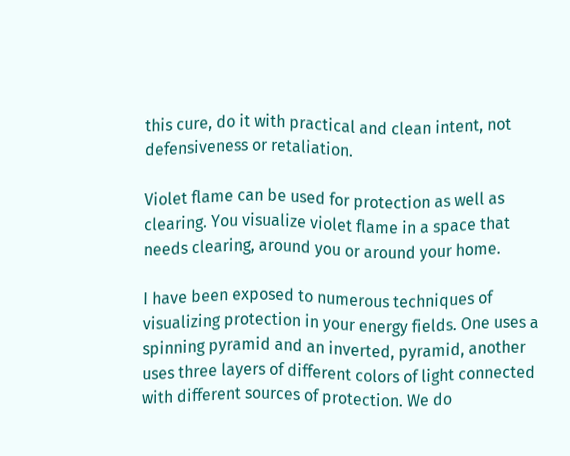this cure, do it with practical and clean intent, not defensiveness or retaliation.

Violet flame can be used for protection as well as clearing. You visualize violet flame in a space that needs clearing, around you or around your home.

I have been exposed to numerous techniques of visualizing protection in your energy fields. One uses a spinning pyramid and an inverted, pyramid, another uses three layers of different colors of light connected with different sources of protection. We do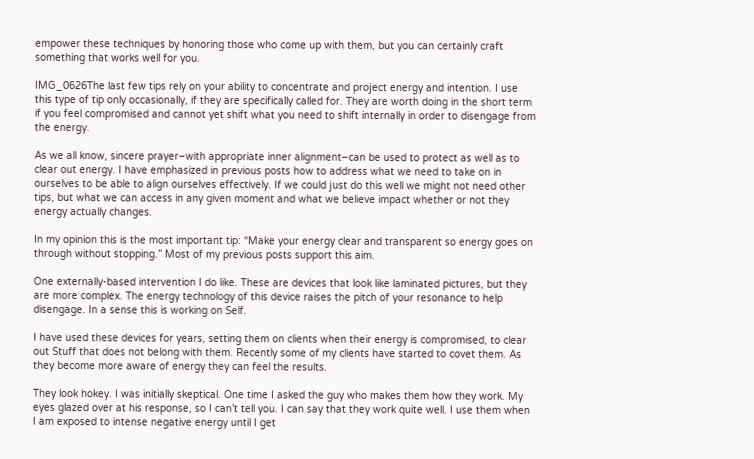empower these techniques by honoring those who come up with them, but you can certainly craft something that works well for you.

IMG_0626The last few tips rely on your ability to concentrate and project energy and intention. I use this type of tip only occasionally, if they are specifically called for. They are worth doing in the short term if you feel compromised and cannot yet shift what you need to shift internally in order to disengage from the energy.

As we all know, sincere prayer–with appropriate inner alignment–can be used to protect as well as to clear out energy. I have emphasized in previous posts how to address what we need to take on in ourselves to be able to align ourselves effectively. If we could just do this well we might not need other tips, but what we can access in any given moment and what we believe impact whether or not they energy actually changes.

In my opinion this is the most important tip: “Make your energy clear and transparent so energy goes on through without stopping.” Most of my previous posts support this aim.

One externally-based intervention I do like. These are devices that look like laminated pictures, but they are more complex. The energy technology of this device raises the pitch of your resonance to help disengage. In a sense this is working on Self.

I have used these devices for years, setting them on clients when their energy is compromised, to clear out Stuff that does not belong with them. Recently some of my clients have started to covet them. As they become more aware of energy they can feel the results.

They look hokey. I was initially skeptical. One time I asked the guy who makes them how they work. My eyes glazed over at his response, so I can’t tell you. I can say that they work quite well. I use them when I am exposed to intense negative energy until I get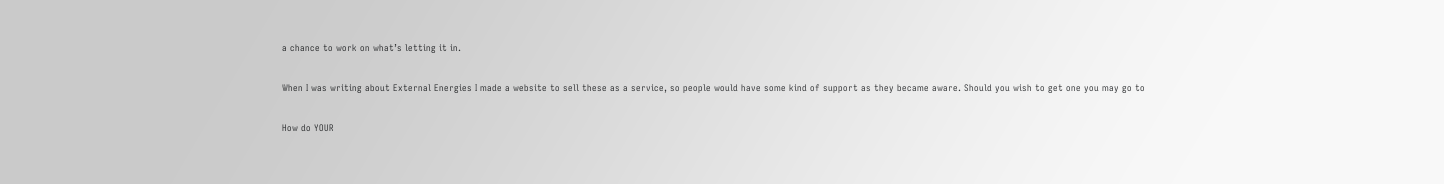a chance to work on what’s letting it in.

When I was writing about External Energies I made a website to sell these as a service, so people would have some kind of support as they became aware. Should you wish to get one you may go to

How do YOUR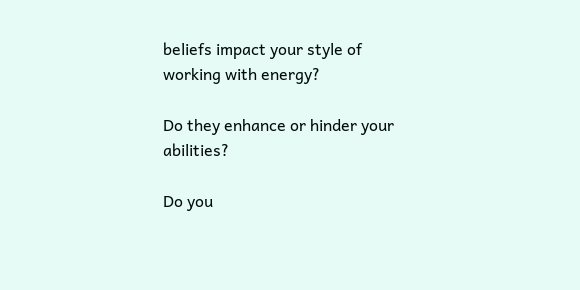beliefs impact your style of working with energy?

Do they enhance or hinder your abilities?

Do you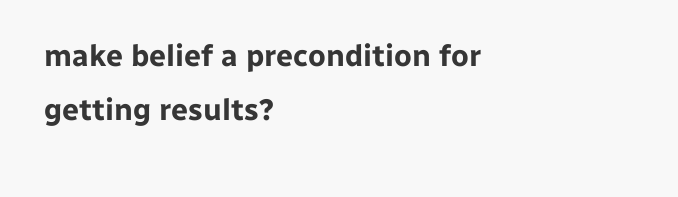make belief a precondition for getting results?